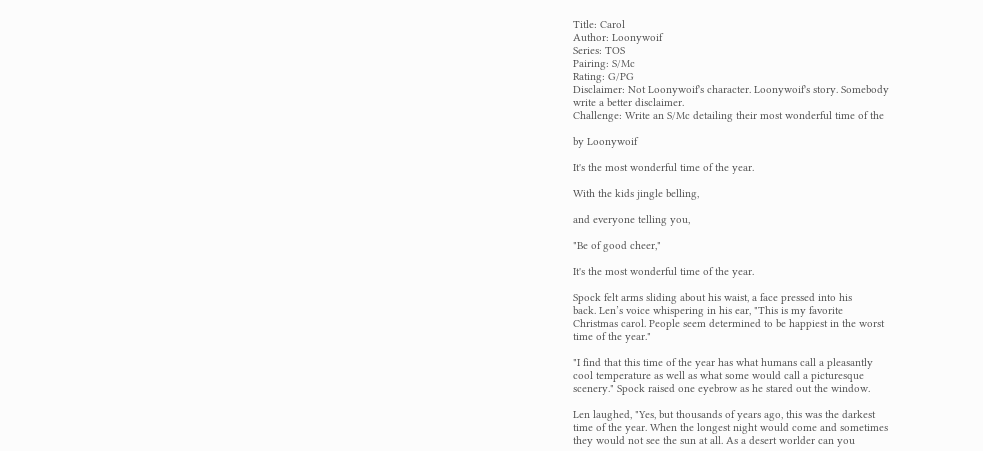Title: Carol
Author: Loonywoif
Series: TOS
Pairing: S/Mc
Rating: G/PG
Disclaimer: Not Loonywoif's character. Loonywoif's story. Somebody
write a better disclaimer.
Challenge: Write an S/Mc detailing their most wonderful time of the

by Loonywoif

It's the most wonderful time of the year.

With the kids jingle belling,

and everyone telling you,

"Be of good cheer,"

It's the most wonderful time of the year.

Spock felt arms sliding about his waist, a face pressed into his
back. Len’s voice whispering in his ear, "This is my favorite
Christmas carol. People seem determined to be happiest in the worst
time of the year."

"I find that this time of the year has what humans call a pleasantly
cool temperature as well as what some would call a picturesque
scenery." Spock raised one eyebrow as he stared out the window.

Len laughed, "Yes, but thousands of years ago, this was the darkest
time of the year. When the longest night would come and sometimes
they would not see the sun at all. As a desert worlder can you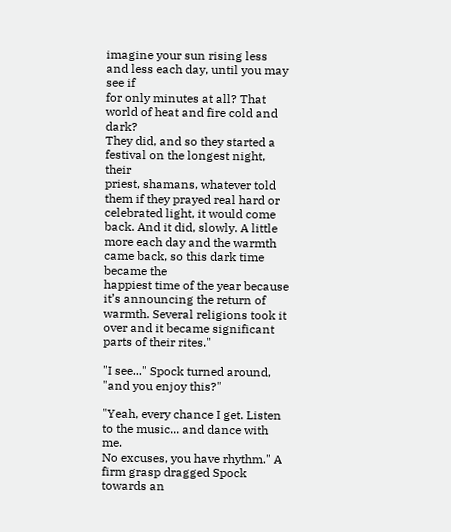imagine your sun rising less and less each day, until you may see if
for only minutes at all? That world of heat and fire cold and dark?
They did, and so they started a festival on the longest night, their
priest, shamans, whatever told them if they prayed real hard or
celebrated light, it would come back. And it did, slowly. A little
more each day and the warmth came back, so this dark time became the
happiest time of the year because it’s announcing the return of
warmth. Several religions took it over and it became significant
parts of their rites."

"I see..." Spock turned around, "and you enjoy this?"

"Yeah, every chance I get. Listen to the music... and dance with me.
No excuses, you have rhythm." A firm grasp dragged Spock towards an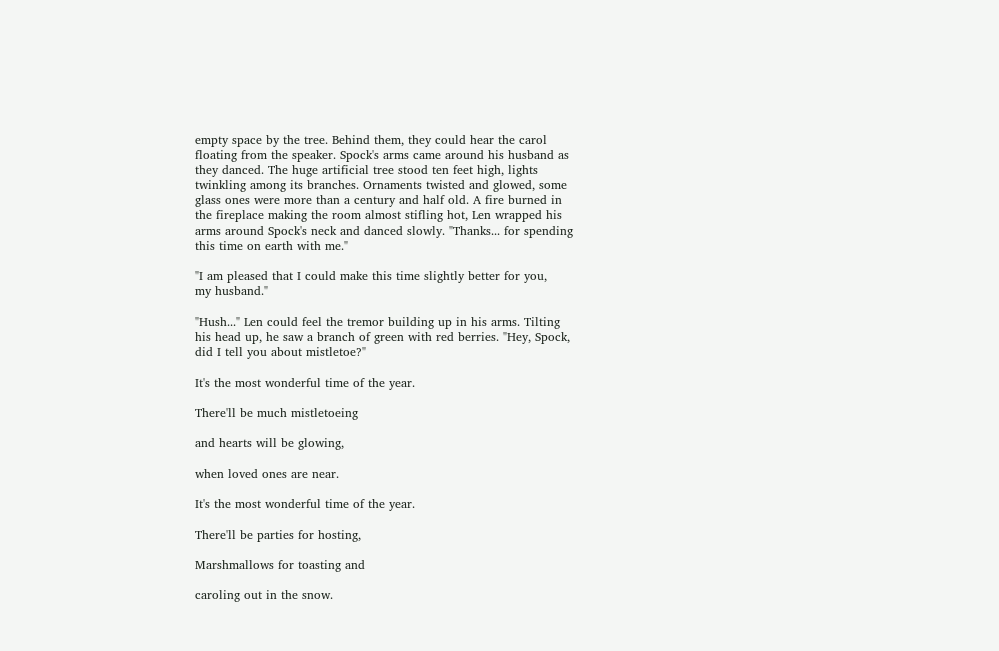empty space by the tree. Behind them, they could hear the carol
floating from the speaker. Spock's arms came around his husband as
they danced. The huge artificial tree stood ten feet high, lights
twinkling among its branches. Ornaments twisted and glowed, some
glass ones were more than a century and half old. A fire burned in
the fireplace making the room almost stifling hot, Len wrapped his
arms around Spock's neck and danced slowly. "Thanks... for spending
this time on earth with me."

"I am pleased that I could make this time slightly better for you,
my husband."

"Hush..." Len could feel the tremor building up in his arms. Tilting
his head up, he saw a branch of green with red berries. "Hey, Spock,
did I tell you about mistletoe?"

It's the most wonderful time of the year.

There'll be much mistletoeing

and hearts will be glowing,

when loved ones are near.

It's the most wonderful time of the year.

There'll be parties for hosting,

Marshmallows for toasting and

caroling out in the snow.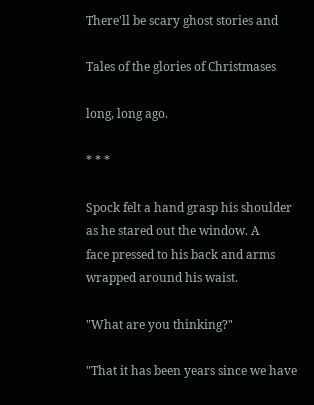There'll be scary ghost stories and

Tales of the glories of Christmases

long, long ago.

* * *

Spock felt a hand grasp his shoulder as he stared out the window. A
face pressed to his back and arms wrapped around his waist.

"What are you thinking?"

"That it has been years since we have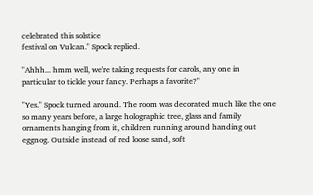celebrated this solstice
festival on Vulcan." Spock replied.

"Ahhh... hmm well, we're taking requests for carols, any one in
particular to tickle your fancy. Perhaps a favorite?"

"Yes." Spock turned around. The room was decorated much like the one
so many years before, a large holographic tree, glass and family
ornaments hanging from it, children running around handing out
eggnog. Outside instead of red loose sand, soft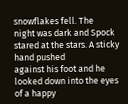snowflakes fell. The
night was dark and Spock stared at the stars. A sticky hand pushed
against his foot and he looked down into the eyes of a happy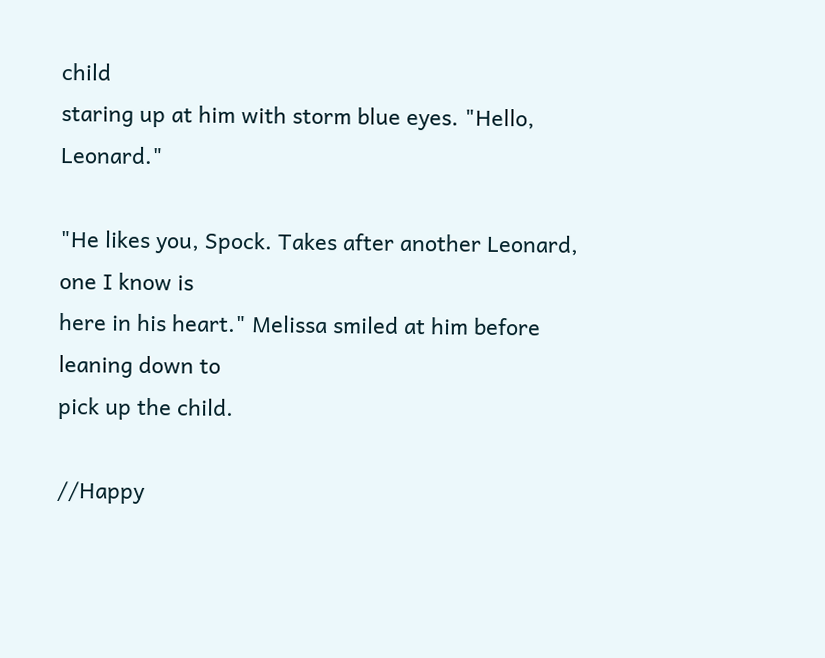child
staring up at him with storm blue eyes. "Hello, Leonard."

"He likes you, Spock. Takes after another Leonard, one I know is
here in his heart." Melissa smiled at him before leaning down to
pick up the child.

//Happy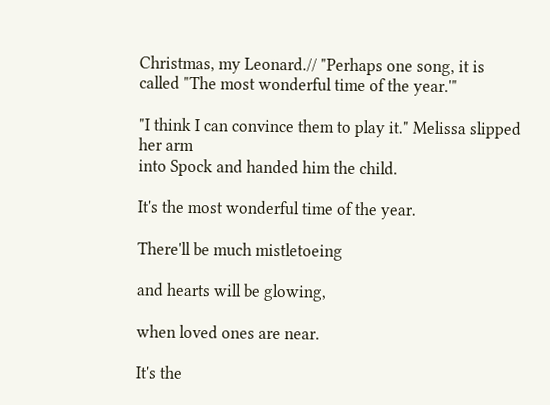Christmas, my Leonard.// "Perhaps one song, it is
called "The most wonderful time of the year.'"

"I think I can convince them to play it." Melissa slipped her arm
into Spock and handed him the child.

It's the most wonderful time of the year.

There'll be much mistletoeing

and hearts will be glowing,

when loved ones are near.

It's the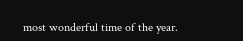most wonderful time of the year.